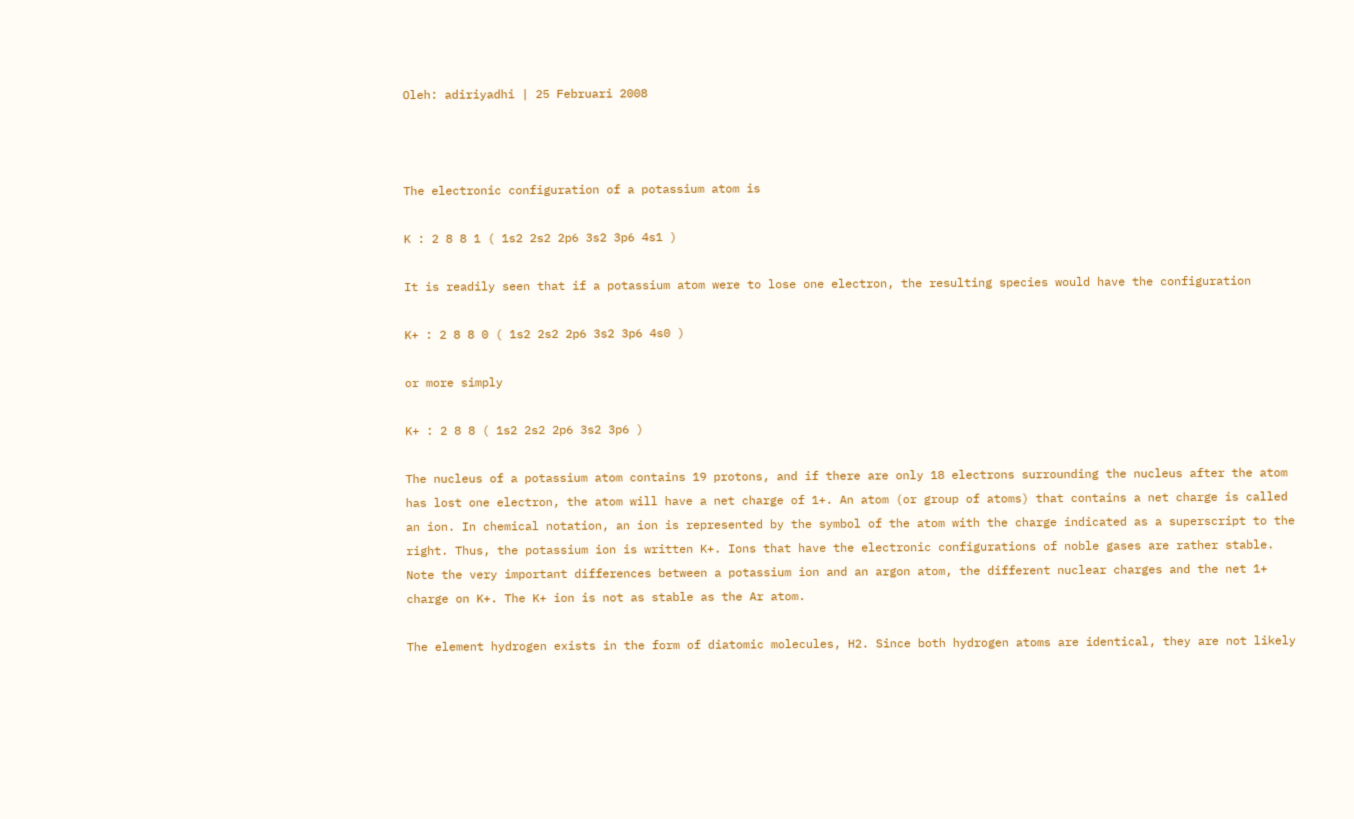Oleh: adiriyadhi | 25 Februari 2008



The electronic configuration of a potassium atom is

K : 2 8 8 1 ( 1s2 2s2 2p6 3s2 3p6 4s1 )

It is readily seen that if a potassium atom were to lose one electron, the resulting species would have the configuration

K+ : 2 8 8 0 ( 1s2 2s2 2p6 3s2 3p6 4s0 )

or more simply

K+ : 2 8 8 ( 1s2 2s2 2p6 3s2 3p6 )

The nucleus of a potassium atom contains 19 protons, and if there are only 18 electrons surrounding the nucleus after the atom has lost one electron, the atom will have a net charge of 1+. An atom (or group of atoms) that contains a net charge is called an ion. In chemical notation, an ion is represented by the symbol of the atom with the charge indicated as a superscript to the right. Thus, the potassium ion is written K+. Ions that have the electronic configurations of noble gases are rather stable. Note the very important differences between a potassium ion and an argon atom, the different nuclear charges and the net 1+ charge on K+. The K+ ion is not as stable as the Ar atom.

The element hydrogen exists in the form of diatomic molecules, H2. Since both hydrogen atoms are identical, they are not likely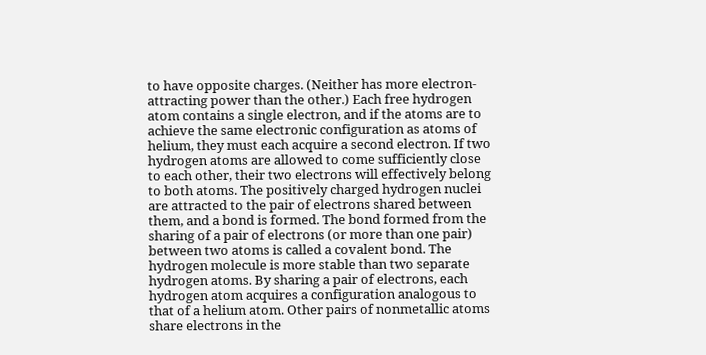to have opposite charges. (Neither has more electron-attracting power than the other.) Each free hydrogen atom contains a single electron, and if the atoms are to achieve the same electronic configuration as atoms of helium, they must each acquire a second electron. If two hydrogen atoms are allowed to come sufficiently close to each other, their two electrons will effectively belong to both atoms. The positively charged hydrogen nuclei are attracted to the pair of electrons shared between them, and a bond is formed. The bond formed from the sharing of a pair of electrons (or more than one pair) between two atoms is called a covalent bond. The hydrogen molecule is more stable than two separate hydrogen atoms. By sharing a pair of electrons, each hydrogen atom acquires a configuration analogous to that of a helium atom. Other pairs of nonmetallic atoms share electrons in the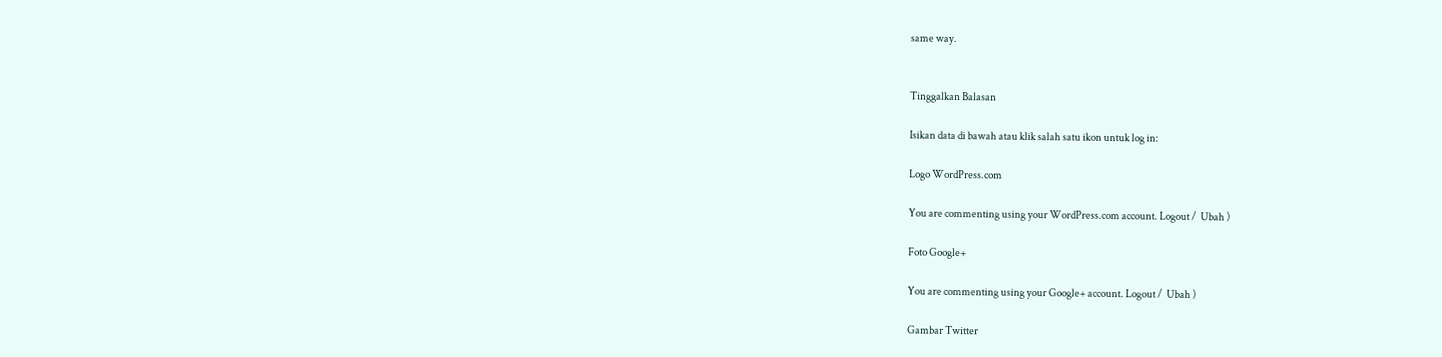same way.


Tinggalkan Balasan

Isikan data di bawah atau klik salah satu ikon untuk log in:

Logo WordPress.com

You are commenting using your WordPress.com account. Logout /  Ubah )

Foto Google+

You are commenting using your Google+ account. Logout /  Ubah )

Gambar Twitter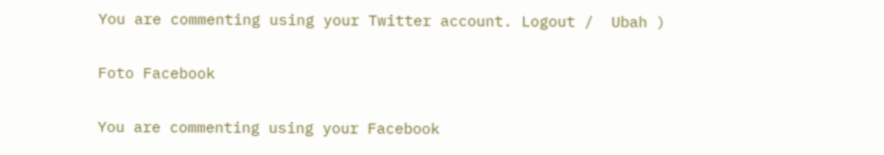You are commenting using your Twitter account. Logout /  Ubah )

Foto Facebook

You are commenting using your Facebook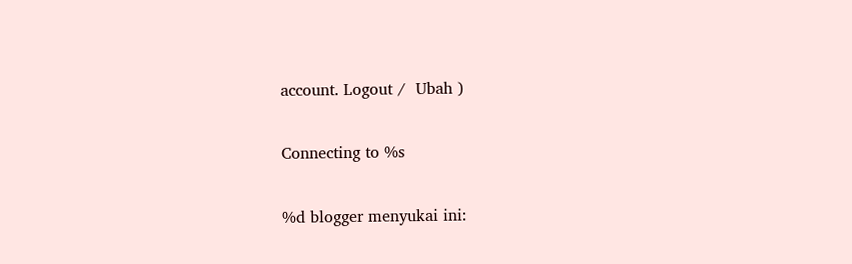account. Logout /  Ubah )


Connecting to %s


%d blogger menyukai ini: